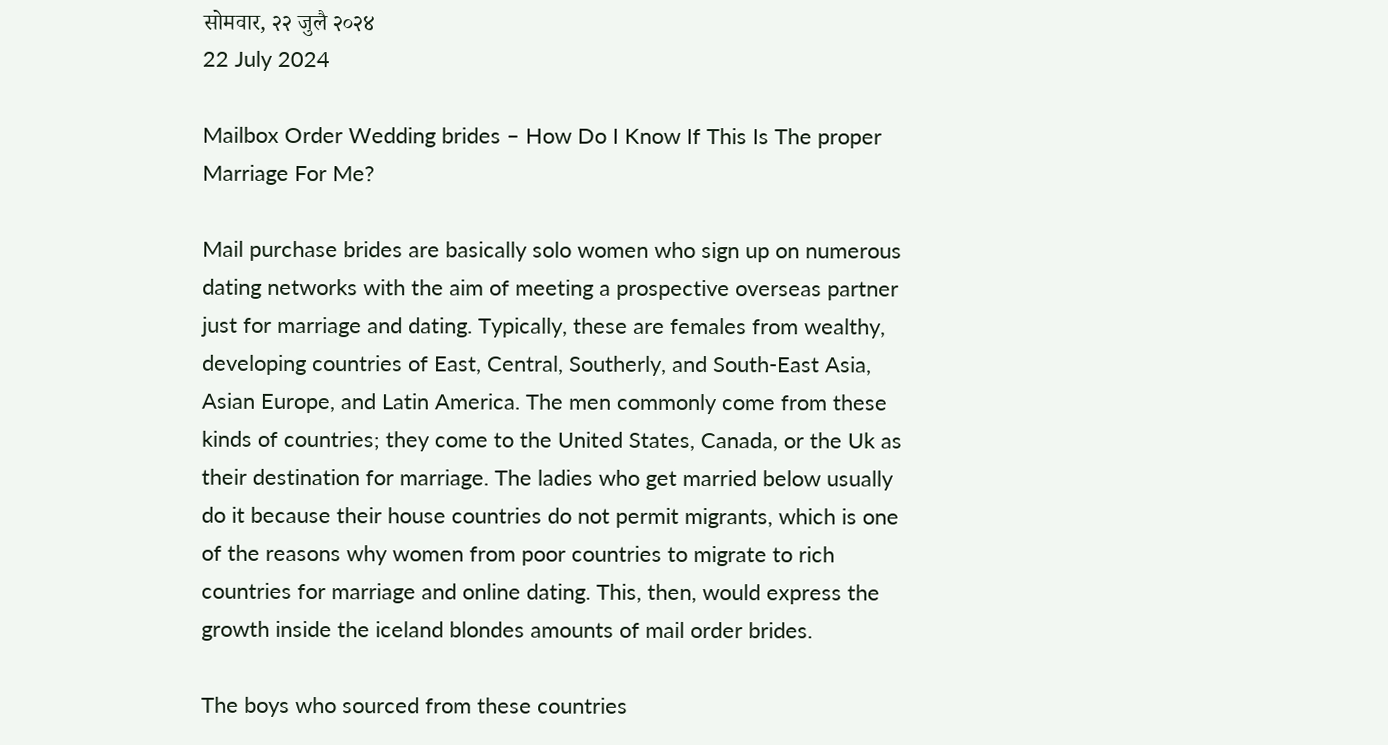सोमवार, २२ जुलै २०२४
22 July 2024

Mailbox Order Wedding brides – How Do I Know If This Is The proper Marriage For Me?

Mail purchase brides are basically solo women who sign up on numerous dating networks with the aim of meeting a prospective overseas partner just for marriage and dating. Typically, these are females from wealthy, developing countries of East, Central, Southerly, and South-East Asia, Asian Europe, and Latin America. The men commonly come from these kinds of countries; they come to the United States, Canada, or the Uk as their destination for marriage. The ladies who get married below usually do it because their house countries do not permit migrants, which is one of the reasons why women from poor countries to migrate to rich countries for marriage and online dating. This, then, would express the growth inside the iceland blondes amounts of mail order brides.

The boys who sourced from these countries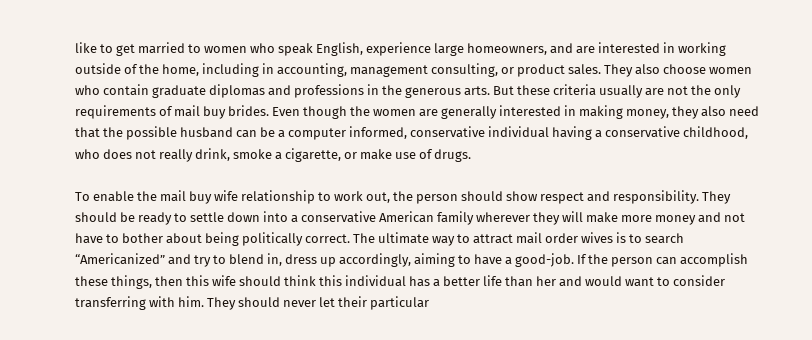like to get married to women who speak English, experience large homeowners, and are interested in working outside of the home, including in accounting, management consulting, or product sales. They also choose women who contain graduate diplomas and professions in the generous arts. But these criteria usually are not the only requirements of mail buy brides. Even though the women are generally interested in making money, they also need that the possible husband can be a computer informed, conservative individual having a conservative childhood, who does not really drink, smoke a cigarette, or make use of drugs.

To enable the mail buy wife relationship to work out, the person should show respect and responsibility. They should be ready to settle down into a conservative American family wherever they will make more money and not have to bother about being politically correct. The ultimate way to attract mail order wives is to search “Americanized” and try to blend in, dress up accordingly, aiming to have a good-job. If the person can accomplish these things, then this wife should think this individual has a better life than her and would want to consider transferring with him. They should never let their particular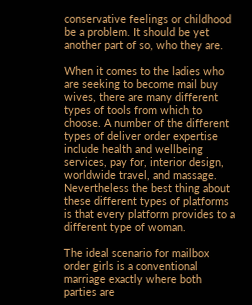conservative feelings or childhood be a problem. It should be yet another part of so, who they are.

When it comes to the ladies who are seeking to become mail buy wives, there are many different types of tools from which to choose. A number of the different types of deliver order expertise include health and wellbeing services, pay for, interior design, worldwide travel, and massage. Nevertheless the best thing about these different types of platforms is that every platform provides to a different type of woman.

The ideal scenario for mailbox order girls is a conventional marriage exactly where both parties are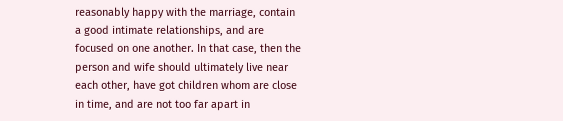reasonably happy with the marriage, contain a good intimate relationships, and are focused on one another. In that case, then the person and wife should ultimately live near each other, have got children whom are close in time, and are not too far apart in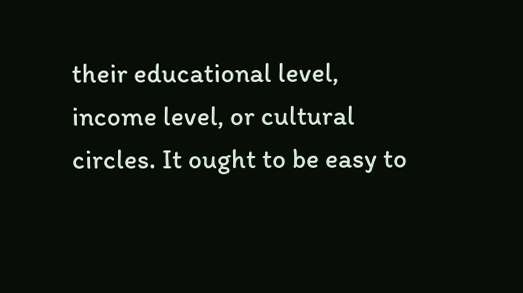their educational level, income level, or cultural circles. It ought to be easy to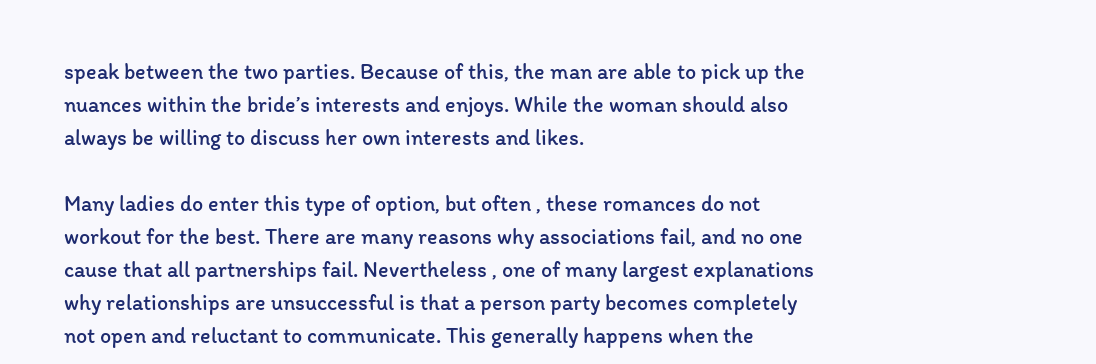speak between the two parties. Because of this, the man are able to pick up the nuances within the bride’s interests and enjoys. While the woman should also always be willing to discuss her own interests and likes.

Many ladies do enter this type of option, but often , these romances do not workout for the best. There are many reasons why associations fail, and no one cause that all partnerships fail. Nevertheless , one of many largest explanations why relationships are unsuccessful is that a person party becomes completely not open and reluctant to communicate. This generally happens when the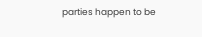parties happen to be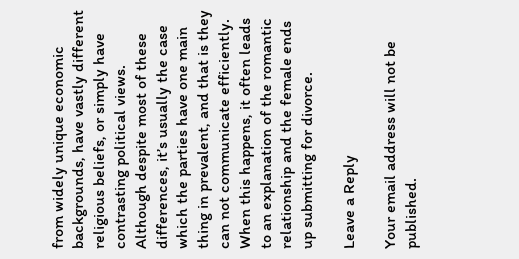from widely unique economic backgrounds, have vastly different religious beliefs, or simply have contrasting political views. Although despite most of these differences, it’s usually the case which the parties have one main thing in prevalent, and that is they can not communicate efficiently. When this happens, it often leads to an explanation of the romantic relationship and the female ends up submitting for divorce.

Leave a Reply

Your email address will not be published.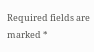Required fields are marked *